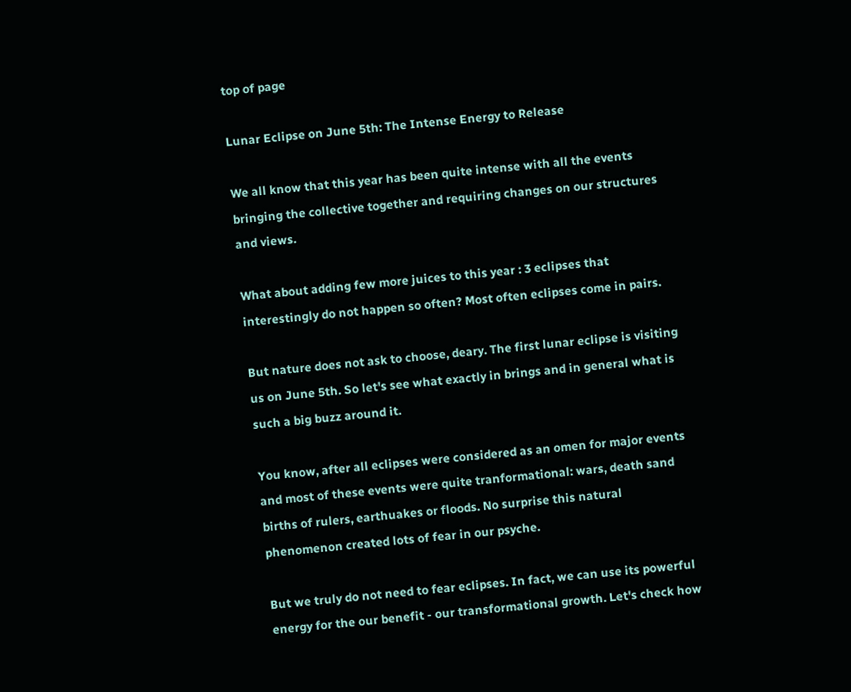top of page

Lunar Eclipse on June 5th: The Intense Energy to Release

We all know that this year has been quite intense with all the events bringing the collective together and requiring changes on our structures and views.

What about adding few more juices to this year : 3 eclipses that interestingly do not happen so often? Most often eclipses come in pairs.

But nature does not ask to choose, deary. The first lunar eclipse is visiting us on June 5th. So let's see what exactly in brings and in general what is such a big buzz around it.

You know, after all eclipses were considered as an omen for major events and most of these events were quite tranformational: wars, death sand births of rulers, earthuakes or floods. No surprise this natural phenomenon created lots of fear in our psyche.

But we truly do not need to fear eclipses. In fact, we can use its powerful energy for the our benefit - our transformational growth. Let's check how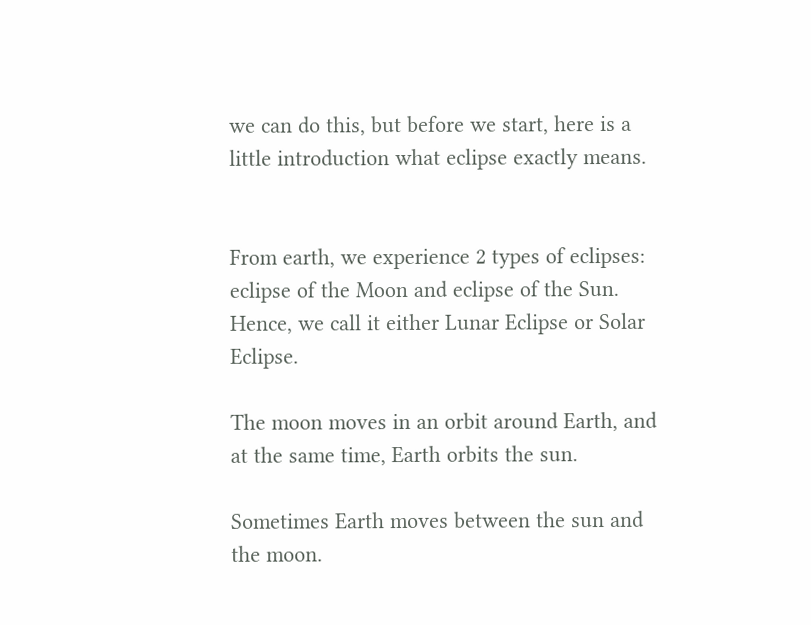we can do this, but before we start, here is a little introduction what eclipse exactly means.


From earth, we experience 2 types of eclipses: eclipse of the Moon and eclipse of the Sun. Hence, we call it either Lunar Eclipse or Solar Eclipse.

The moon moves in an orbit around Earth, and at the same time, Earth orbits the sun.

Sometimes Earth moves between the sun and the moon.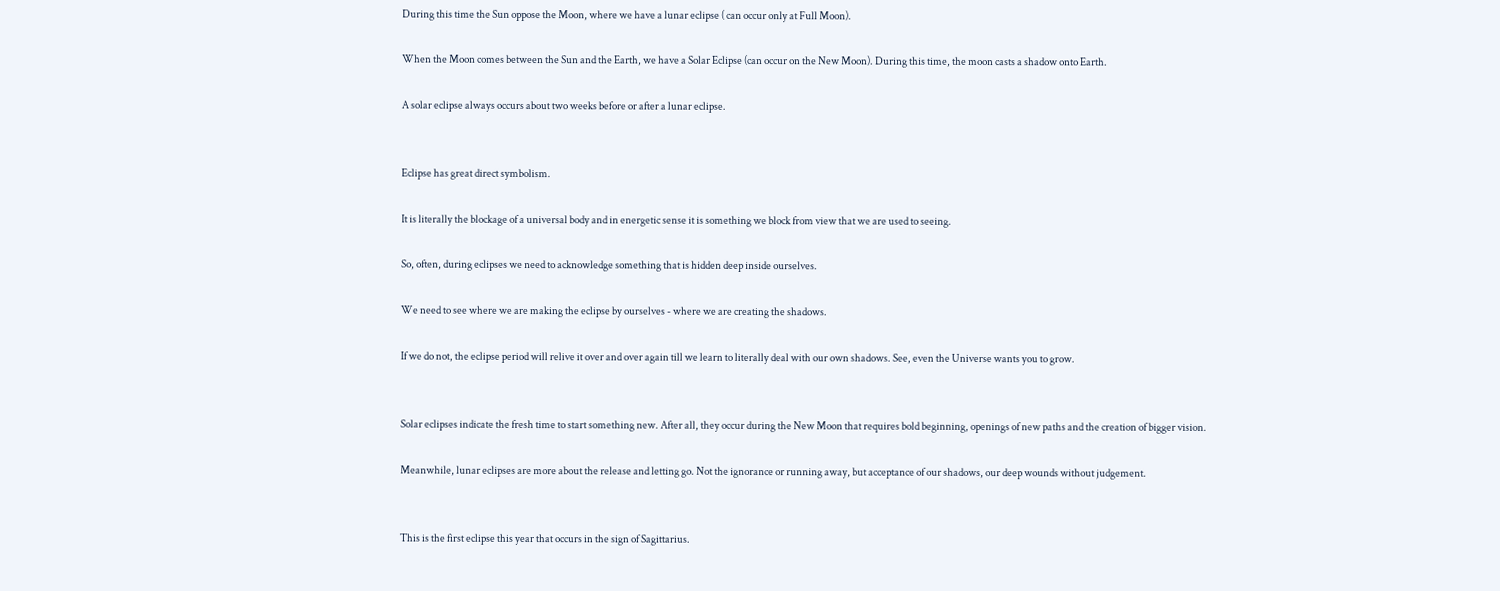During this time the Sun oppose the Moon, where we have a lunar eclipse ( can occur only at Full Moon).

When the Moon comes between the Sun and the Earth, we have a Solar Eclipse (can occur on the New Moon). During this time, the moon casts a shadow onto Earth.

A solar eclipse always occurs about two weeks before or after a lunar eclipse.


Eclipse has great direct symbolism.

It is literally the blockage of a universal body and in energetic sense it is something we block from view that we are used to seeing.

So, often, during eclipses we need to acknowledge something that is hidden deep inside ourselves.

We need to see where we are making the eclipse by ourselves - where we are creating the shadows.

If we do not, the eclipse period will relive it over and over again till we learn to literally deal with our own shadows. See, even the Universe wants you to grow.


Solar eclipses indicate the fresh time to start something new. After all, they occur during the New Moon that requires bold beginning, openings of new paths and the creation of bigger vision.

Meanwhile, lunar eclipses are more about the release and letting go. Not the ignorance or running away, but acceptance of our shadows, our deep wounds without judgement.


This is the first eclipse this year that occurs in the sign of Sagittarius.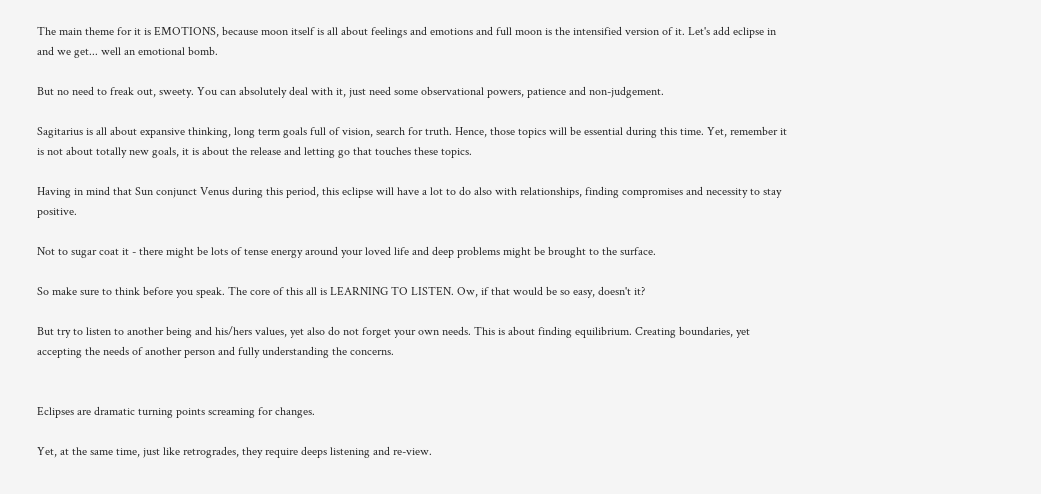The main theme for it is EMOTIONS, because moon itself is all about feelings and emotions and full moon is the intensified version of it. Let's add eclipse in and we get... well an emotional bomb.

But no need to freak out, sweety. You can absolutely deal with it, just need some observational powers, patience and non-judgement.

Sagitarius is all about expansive thinking, long term goals full of vision, search for truth. Hence, those topics will be essential during this time. Yet, remember it is not about totally new goals, it is about the release and letting go that touches these topics.

Having in mind that Sun conjunct Venus during this period, this eclipse will have a lot to do also with relationships, finding compromises and necessity to stay positive.

Not to sugar coat it - there might be lots of tense energy around your loved life and deep problems might be brought to the surface.

So make sure to think before you speak. The core of this all is LEARNING TO LISTEN. Ow, if that would be so easy, doesn't it?

But try to listen to another being and his/hers values, yet also do not forget your own needs. This is about finding equilibrium. Creating boundaries, yet accepting the needs of another person and fully understanding the concerns.


Eclipses are dramatic turning points screaming for changes.

Yet, at the same time, just like retrogrades, they require deeps listening and re-view.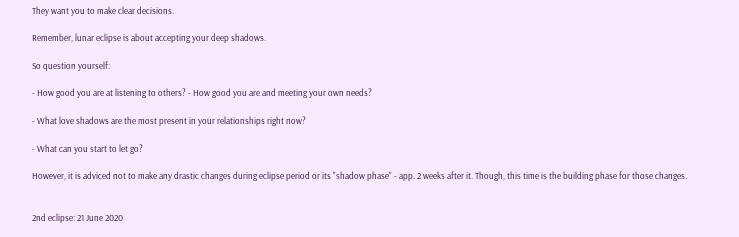They want you to make clear decisions.

Remember, lunar eclipse is about accepting your deep shadows.

So question yourself:

- How good you are at listening to others? - How good you are and meeting your own needs?

- What love shadows are the most present in your relationships right now?

- What can you start to let go?

However, it is adviced not to make any drastic changes during eclipse period or its "shadow phase" - app. 2 weeks after it. Though, this time is the building phase for those changes.


2nd eclipse: 21 June 2020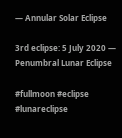— Annular Solar Eclipse

3rd eclipse: 5 July 2020 — Penumbral Lunar Eclipse

#fullmoon #eclipse #lunareclipse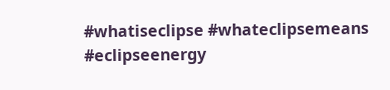#whatiseclipse #whateclipsemeans #eclipseenergy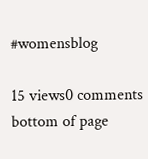#womensblog

15 views0 comments
bottom of page